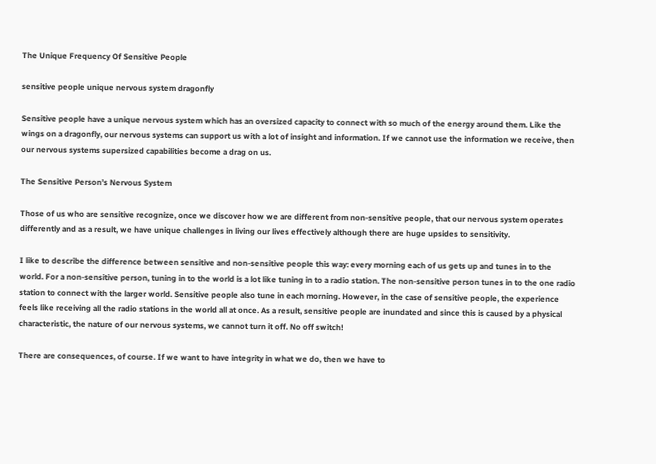The Unique Frequency Of Sensitive People

sensitive people unique nervous system dragonfly

Sensitive people have a unique nervous system which has an oversized capacity to connect with so much of the energy around them. Like the wings on a dragonfly, our nervous systems can support us with a lot of insight and information. If we cannot use the information we receive, then our nervous systems supersized capabilities become a drag on us.

The Sensitive Person’s Nervous System

Those of us who are sensitive recognize, once we discover how we are different from non-sensitive people, that our nervous system operates differently and as a result, we have unique challenges in living our lives effectively although there are huge upsides to sensitivity.

I like to describe the difference between sensitive and non-sensitive people this way: every morning each of us gets up and tunes in to the world. For a non-sensitive person, tuning in to the world is a lot like tuning in to a radio station. The non-sensitive person tunes in to the one radio station to connect with the larger world. Sensitive people also tune in each morning. However, in the case of sensitive people, the experience feels like receiving all the radio stations in the world all at once. As a result, sensitive people are inundated and since this is caused by a physical characteristic, the nature of our nervous systems, we cannot turn it off. No off switch!

There are consequences, of course. If we want to have integrity in what we do, then we have to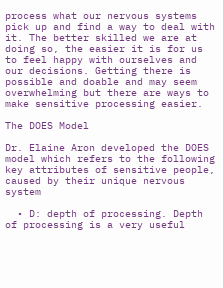process what our nervous systems pick up and find a way to deal with it. The better skilled we are at doing so, the easier it is for us to feel happy with ourselves and our decisions. Getting there is possible and doable and may seem overwhelming but there are ways to make sensitive processing easier.

The DOES Model

Dr. Elaine Aron developed the DOES model which refers to the following key attributes of sensitive people, caused by their unique nervous system

  • D: depth of processing. Depth of processing is a very useful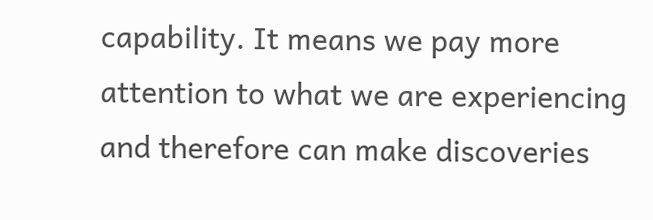capability. It means we pay more attention to what we are experiencing and therefore can make discoveries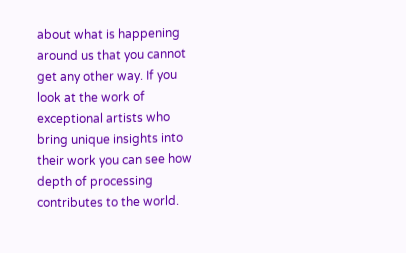about what is happening around us that you cannot get any other way. If you look at the work of exceptional artists who bring unique insights into their work you can see how depth of processing contributes to the world.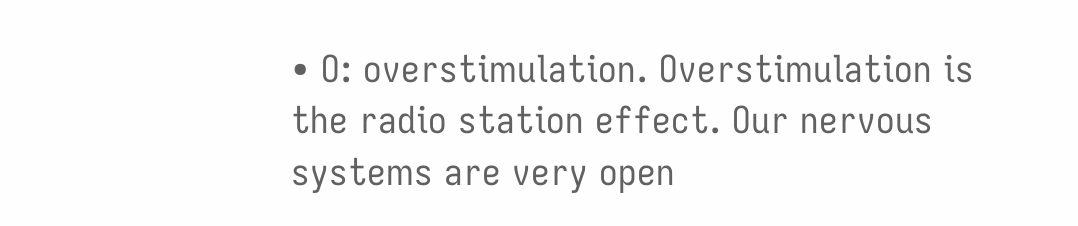• O: overstimulation. Overstimulation is the radio station effect. Our nervous systems are very open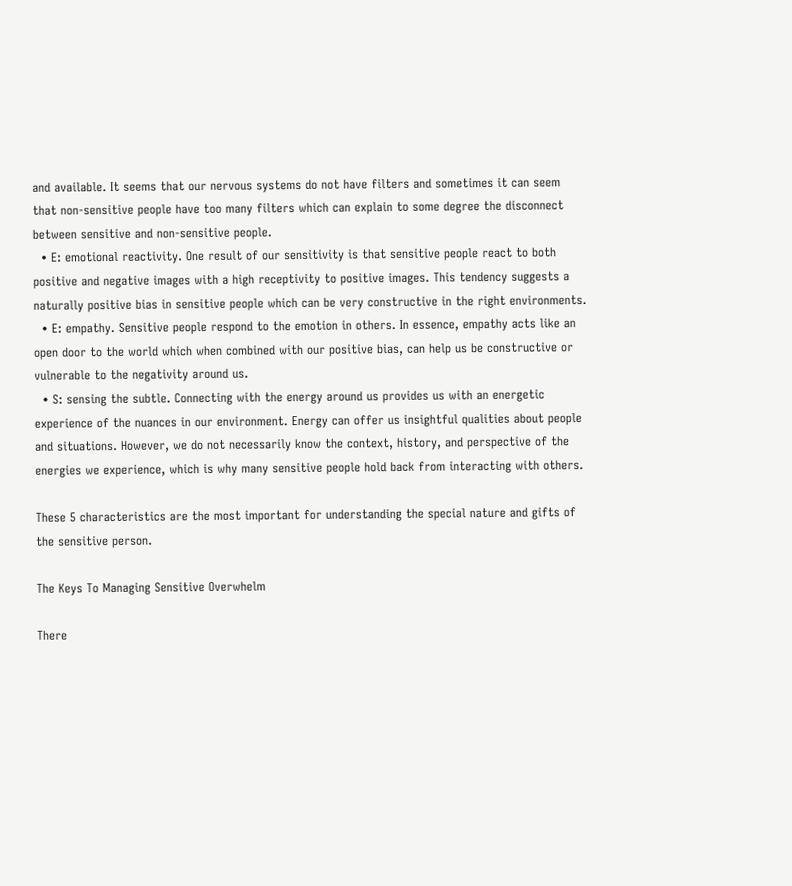and available. It seems that our nervous systems do not have filters and sometimes it can seem that non-sensitive people have too many filters which can explain to some degree the disconnect between sensitive and non-sensitive people.
  • E: emotional reactivity. One result of our sensitivity is that sensitive people react to both positive and negative images with a high receptivity to positive images. This tendency suggests a naturally positive bias in sensitive people which can be very constructive in the right environments.
  • E: empathy. Sensitive people respond to the emotion in others. In essence, empathy acts like an open door to the world which when combined with our positive bias, can help us be constructive or vulnerable to the negativity around us.
  • S: sensing the subtle. Connecting with the energy around us provides us with an energetic experience of the nuances in our environment. Energy can offer us insightful qualities about people and situations. However, we do not necessarily know the context, history, and perspective of the energies we experience, which is why many sensitive people hold back from interacting with others.

These 5 characteristics are the most important for understanding the special nature and gifts of the sensitive person.

The Keys To Managing Sensitive Overwhelm

There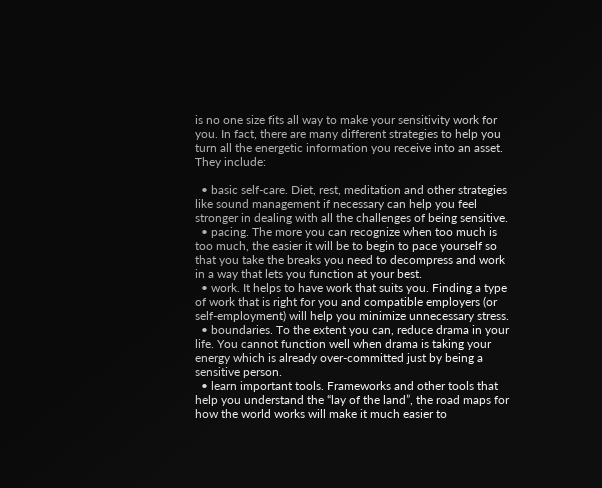is no one size fits all way to make your sensitivity work for you. In fact, there are many different strategies to help you turn all the energetic information you receive into an asset. They include:

  • basic self-care. Diet, rest, meditation and other strategies like sound management if necessary can help you feel stronger in dealing with all the challenges of being sensitive.
  • pacing. The more you can recognize when too much is too much, the easier it will be to begin to pace yourself so that you take the breaks you need to decompress and work in a way that lets you function at your best.
  • work. It helps to have work that suits you. Finding a type of work that is right for you and compatible employers (or self-employment) will help you minimize unnecessary stress.
  • boundaries. To the extent you can, reduce drama in your life. You cannot function well when drama is taking your energy which is already over-committed just by being a sensitive person.
  • learn important tools. Frameworks and other tools that help you understand the “lay of the land”, the road maps for how the world works will make it much easier to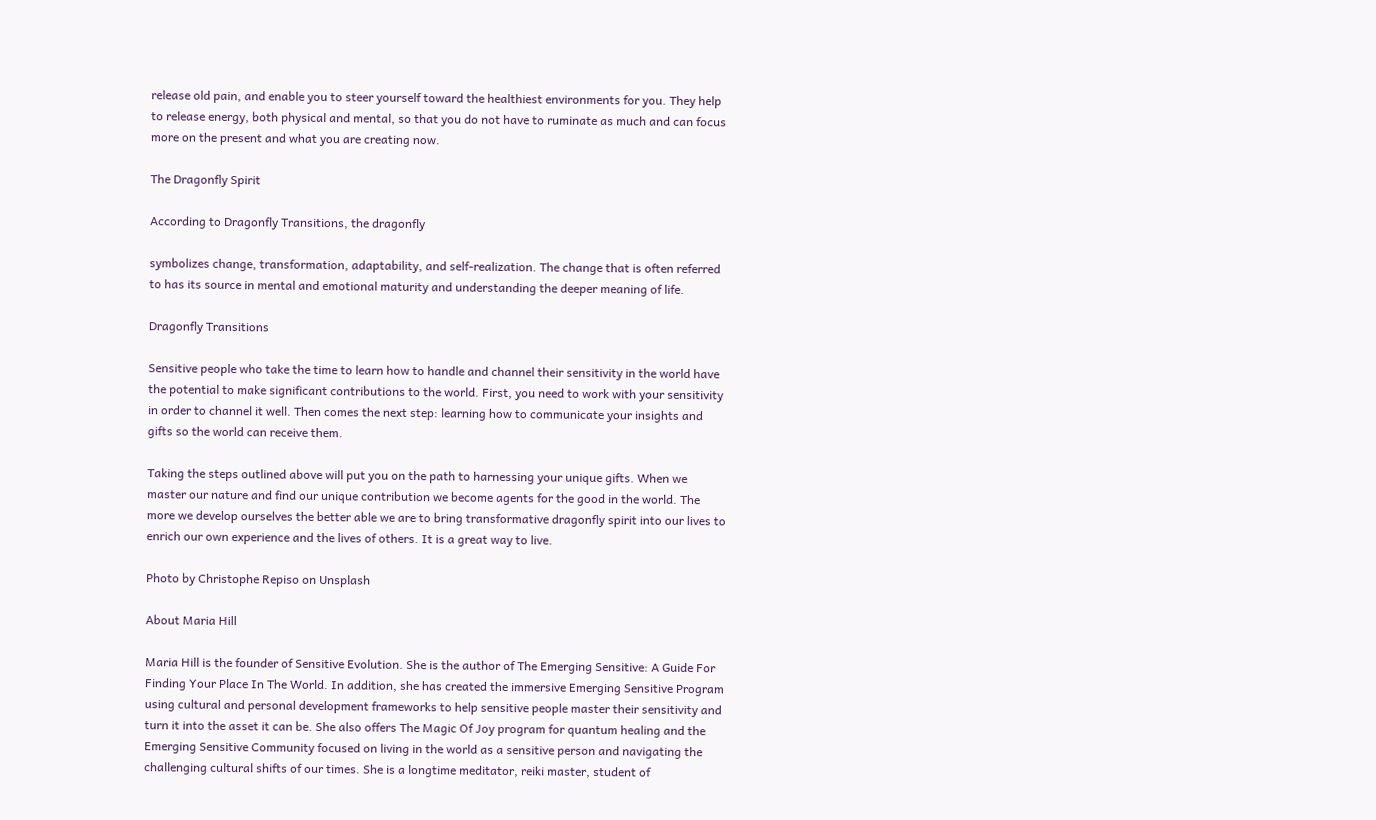release old pain, and enable you to steer yourself toward the healthiest environments for you. They help to release energy, both physical and mental, so that you do not have to ruminate as much and can focus more on the present and what you are creating now.

The Dragonfly Spirit

According to Dragonfly Transitions, the dragonfly

symbolizes change, transformation, adaptability, and self-realization. The change that is often referred to has its source in mental and emotional maturity and understanding the deeper meaning of life.

Dragonfly Transitions

Sensitive people who take the time to learn how to handle and channel their sensitivity in the world have the potential to make significant contributions to the world. First, you need to work with your sensitivity in order to channel it well. Then comes the next step: learning how to communicate your insights and gifts so the world can receive them.

Taking the steps outlined above will put you on the path to harnessing your unique gifts. When we master our nature and find our unique contribution we become agents for the good in the world. The more we develop ourselves the better able we are to bring transformative dragonfly spirit into our lives to enrich our own experience and the lives of others. It is a great way to live.

Photo by Christophe Repiso on Unsplash

About Maria Hill

Maria Hill is the founder of Sensitive Evolution. She is the author of The Emerging Sensitive: A Guide For Finding Your Place In The World. In addition, she has created the immersive Emerging Sensitive Program using cultural and personal development frameworks to help sensitive people master their sensitivity and turn it into the asset it can be. She also offers The Magic Of Joy program for quantum healing and the Emerging Sensitive Community focused on living in the world as a sensitive person and navigating the challenging cultural shifts of our times. She is a longtime meditator, reiki master, student of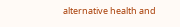alternative health and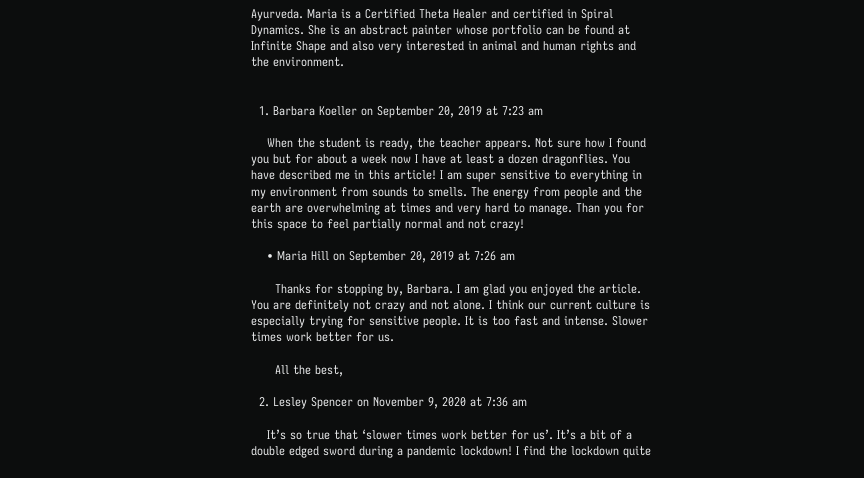Ayurveda. Maria is a Certified Theta Healer and certified in Spiral Dynamics. She is an abstract painter whose portfolio can be found at Infinite Shape and also very interested in animal and human rights and the environment.


  1. Barbara Koeller on September 20, 2019 at 7:23 am

    When the student is ready, the teacher appears. Not sure how I found you but for about a week now I have at least a dozen dragonflies. You have described me in this article! I am super sensitive to everything in my environment from sounds to smells. The energy from people and the earth are overwhelming at times and very hard to manage. Than you for this space to feel partially normal and not crazy!

    • Maria Hill on September 20, 2019 at 7:26 am

      Thanks for stopping by, Barbara. I am glad you enjoyed the article. You are definitely not crazy and not alone. I think our current culture is especially trying for sensitive people. It is too fast and intense. Slower times work better for us.

      All the best,

  2. Lesley Spencer on November 9, 2020 at 7:36 am

    It’s so true that ‘slower times work better for us’. It’s a bit of a double edged sword during a pandemic lockdown! I find the lockdown quite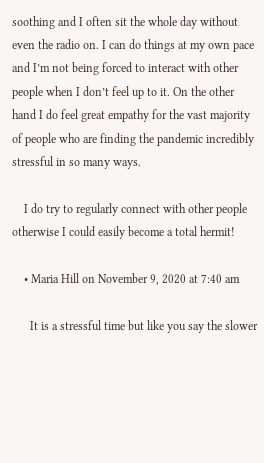soothing and I often sit the whole day without even the radio on. I can do things at my own pace and I’m not being forced to interact with other people when I don’t feel up to it. On the other hand I do feel great empathy for the vast majority of people who are finding the pandemic incredibly stressful in so many ways.

    I do try to regularly connect with other people otherwise I could easily become a total hermit!

    • Maria Hill on November 9, 2020 at 7:40 am

      It is a stressful time but like you say the slower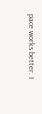pace works better. I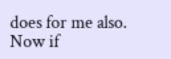does for me also. Now if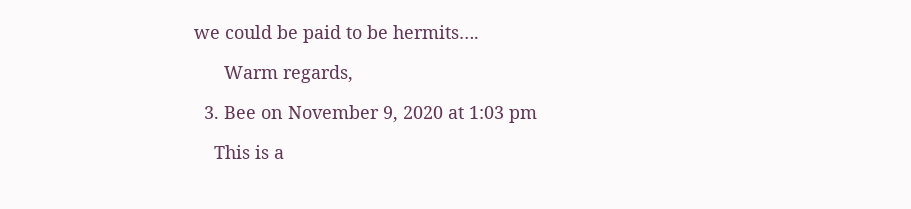we could be paid to be hermits….

      Warm regards,

  3. Bee on November 9, 2020 at 1:03 pm

    This is a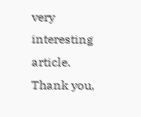very interesting article. Thank you,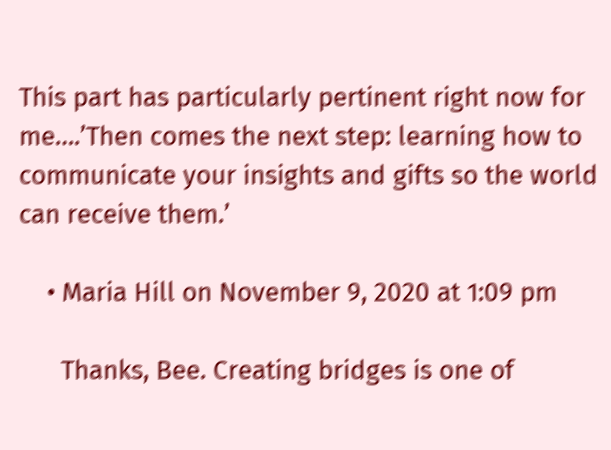This part has particularly pertinent right now for me….’Then comes the next step: learning how to communicate your insights and gifts so the world can receive them.’

    • Maria Hill on November 9, 2020 at 1:09 pm

      Thanks, Bee. Creating bridges is one of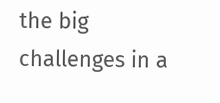the big challenges in a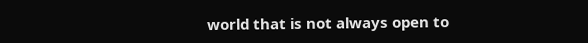world that is not always open to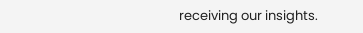receiving our insights.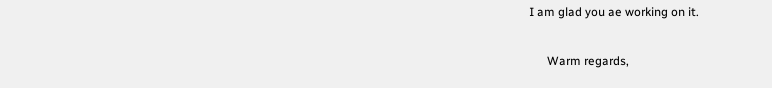I am glad you ae working on it.

      Warm regards,